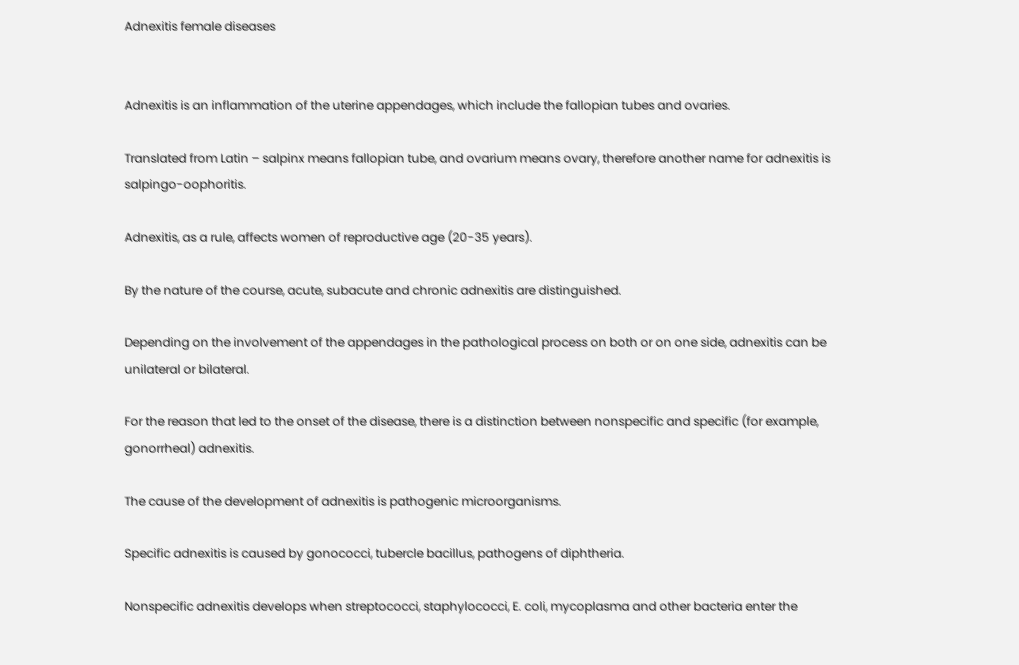Adnexitis female diseases


Adnexitis is an inflammation of the uterine appendages, which include the fallopian tubes and ovaries.

Translated from Latin – salpinx means fallopian tube, and ovarium means ovary, therefore another name for adnexitis is salpingo-oophoritis.

Adnexitis, as a rule, affects women of reproductive age (20-35 years).

By the nature of the course, acute, subacute and chronic adnexitis are distinguished.

Depending on the involvement of the appendages in the pathological process on both or on one side, adnexitis can be unilateral or bilateral.

For the reason that led to the onset of the disease, there is a distinction between nonspecific and specific (for example, gonorrheal) adnexitis.

The cause of the development of adnexitis is pathogenic microorganisms.

Specific adnexitis is caused by gonococci, tubercle bacillus, pathogens of diphtheria.

Nonspecific adnexitis develops when streptococci, staphylococci, E. coli, mycoplasma and other bacteria enter the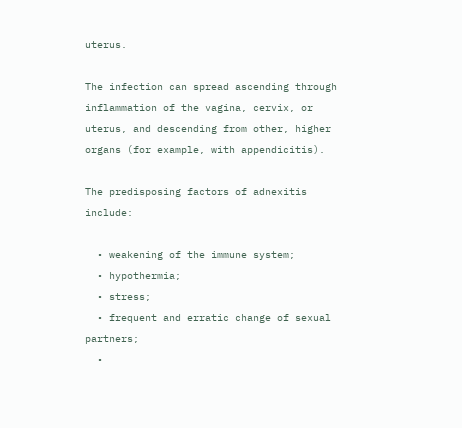uterus.

The infection can spread ascending through inflammation of the vagina, cervix, or uterus, and descending from other, higher organs (for example, with appendicitis).

The predisposing factors of adnexitis include:

  • weakening of the immune system;
  • hypothermia;
  • stress;
  • frequent and erratic change of sexual partners;
  •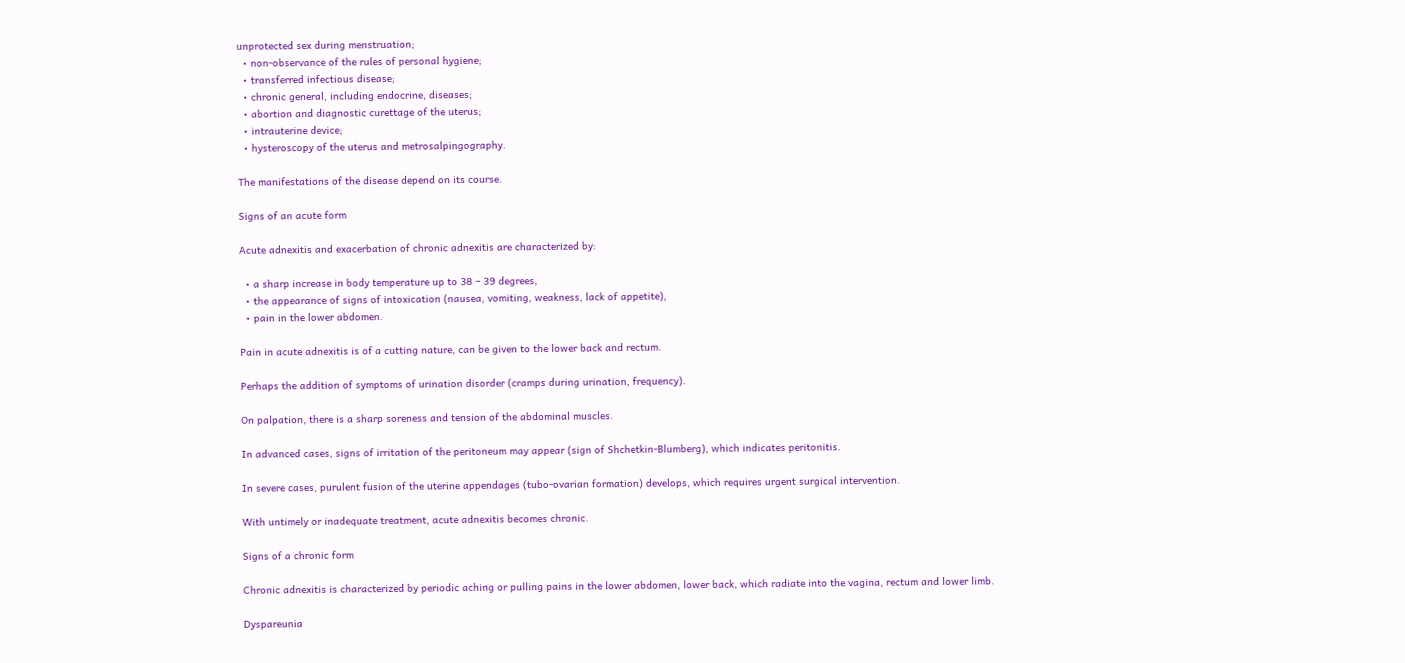unprotected sex during menstruation;
  • non-observance of the rules of personal hygiene;
  • transferred infectious disease;
  • chronic general, including endocrine, diseases;
  • abortion and diagnostic curettage of the uterus;
  • intrauterine device;
  • hysteroscopy of the uterus and metrosalpingography.

The manifestations of the disease depend on its course.

Signs of an acute form

Acute adnexitis and exacerbation of chronic adnexitis are characterized by:

  • a sharp increase in body temperature up to 38 – 39 degrees,
  • the appearance of signs of intoxication (nausea, vomiting, weakness, lack of appetite),
  • pain in the lower abdomen.

Pain in acute adnexitis is of a cutting nature, can be given to the lower back and rectum.

Perhaps the addition of symptoms of urination disorder (cramps during urination, frequency).

On palpation, there is a sharp soreness and tension of the abdominal muscles.

In advanced cases, signs of irritation of the peritoneum may appear (sign of Shchetkin-Blumberg), which indicates peritonitis.

In severe cases, purulent fusion of the uterine appendages (tubo-ovarian formation) develops, which requires urgent surgical intervention.

With untimely or inadequate treatment, acute adnexitis becomes chronic.

Signs of a chronic form

Chronic adnexitis is characterized by periodic aching or pulling pains in the lower abdomen, lower back, which radiate into the vagina, rectum and lower limb.

Dyspareunia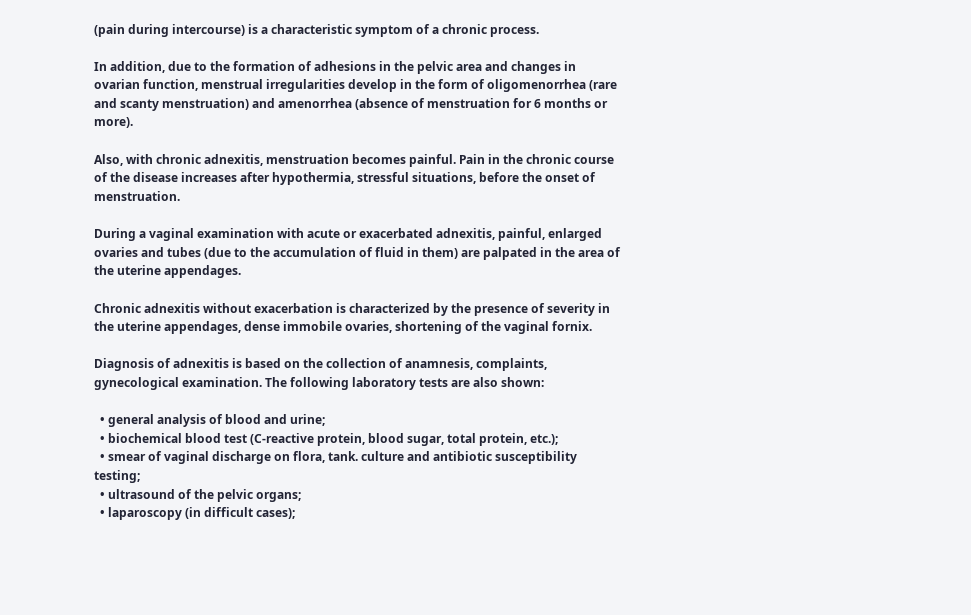(pain during intercourse) is a characteristic symptom of a chronic process.

In addition, due to the formation of adhesions in the pelvic area and changes in ovarian function, menstrual irregularities develop in the form of oligomenorrhea (rare and scanty menstruation) and amenorrhea (absence of menstruation for 6 months or more).

Also, with chronic adnexitis, menstruation becomes painful. Pain in the chronic course of the disease increases after hypothermia, stressful situations, before the onset of menstruation.

During a vaginal examination with acute or exacerbated adnexitis, painful, enlarged ovaries and tubes (due to the accumulation of fluid in them) are palpated in the area of the uterine appendages.

Chronic adnexitis without exacerbation is characterized by the presence of severity in the uterine appendages, dense immobile ovaries, shortening of the vaginal fornix.

Diagnosis of adnexitis is based on the collection of anamnesis, complaints, gynecological examination. The following laboratory tests are also shown:

  • general analysis of blood and urine;
  • biochemical blood test (C-reactive protein, blood sugar, total protein, etc.);
  • smear of vaginal discharge on flora, tank. culture and antibiotic susceptibility testing;
  • ultrasound of the pelvic organs;
  • laparoscopy (in difficult cases);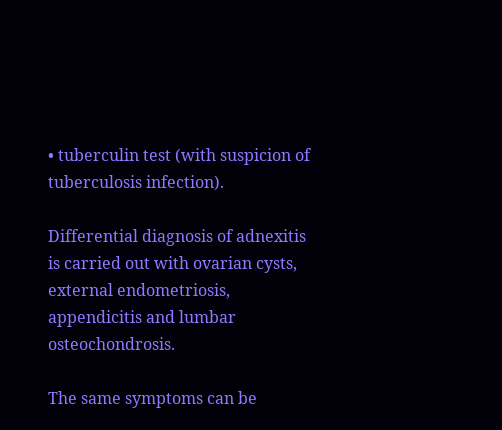• tuberculin test (with suspicion of tuberculosis infection).

Differential diagnosis of adnexitis is carried out with ovarian cysts, external endometriosis, appendicitis and lumbar osteochondrosis.

The same symptoms can be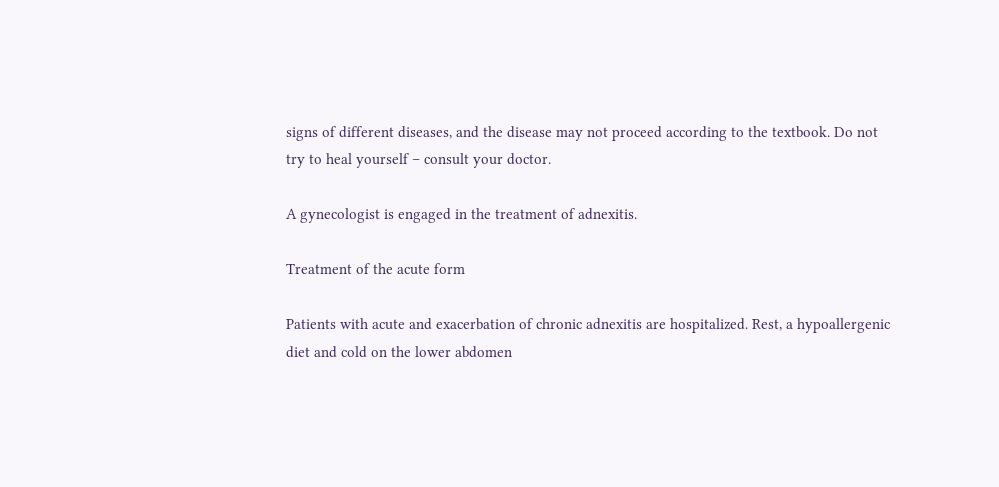signs of different diseases, and the disease may not proceed according to the textbook. Do not try to heal yourself – consult your doctor.

A gynecologist is engaged in the treatment of adnexitis.

Treatment of the acute form

Patients with acute and exacerbation of chronic adnexitis are hospitalized. Rest, a hypoallergenic diet and cold on the lower abdomen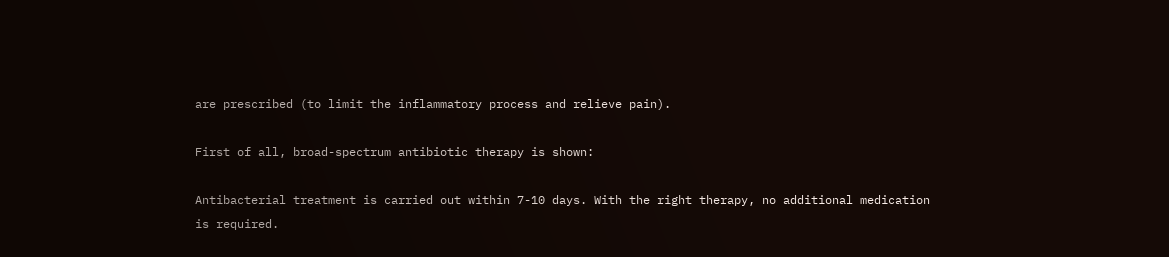are prescribed (to limit the inflammatory process and relieve pain).

First of all, broad-spectrum antibiotic therapy is shown:

Antibacterial treatment is carried out within 7-10 days. With the right therapy, no additional medication is required.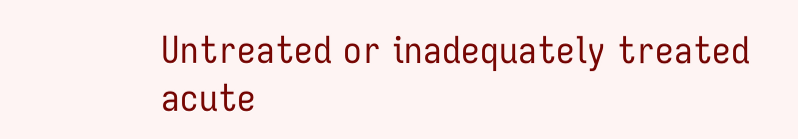Untreated or inadequately treated acute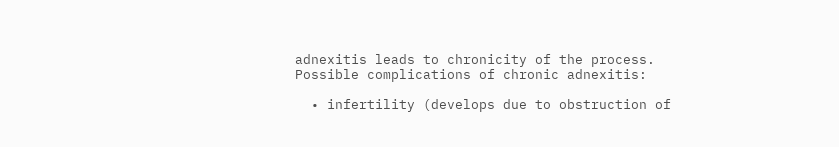adnexitis leads to chronicity of the process. Possible complications of chronic adnexitis:

  • infertility (develops due to obstruction of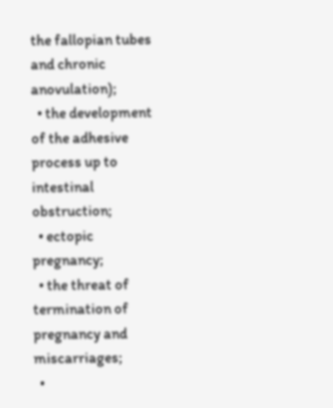the fallopian tubes and chronic anovulation);
  • the development of the adhesive process up to intestinal obstruction;
  • ectopic pregnancy;
  • the threat of termination of pregnancy and miscarriages;
  •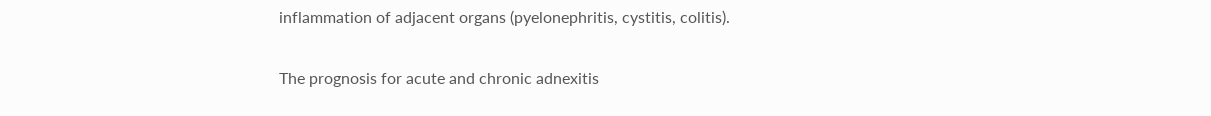inflammation of adjacent organs (pyelonephritis, cystitis, colitis).

The prognosis for acute and chronic adnexitis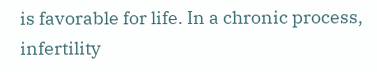is favorable for life. In a chronic process, infertility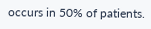occurs in 50% of patients.